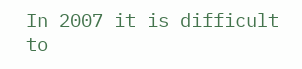In 2007 it is difficult to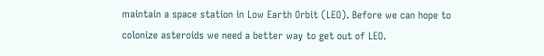maintain a space station in Low Earth Orbit (LEO). Before we can hope to colonize asteroids we need a better way to get out of LEO.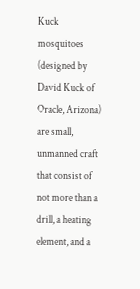Kuck mosquitoes (designed by David Kuck of Oracle, Arizona) are small, unmanned craft that consist of not more than a drill, a heating element, and a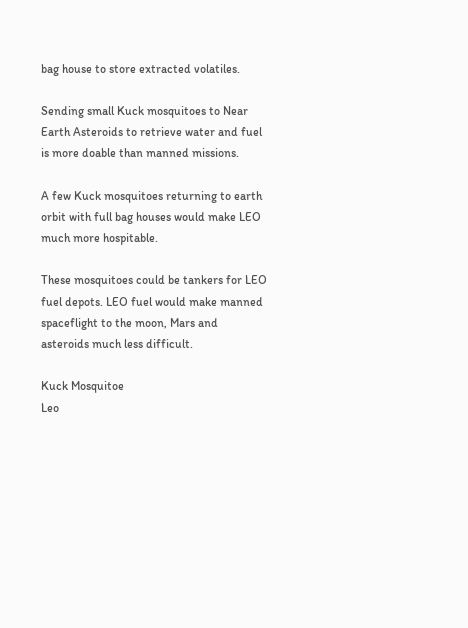bag house to store extracted volatiles.

Sending small Kuck mosquitoes to Near Earth Asteroids to retrieve water and fuel is more doable than manned missions.

A few Kuck mosquitoes returning to earth orbit with full bag houses would make LEO much more hospitable.

These mosquitoes could be tankers for LEO fuel depots. LEO fuel would make manned spaceflight to the moon, Mars and asteroids much less difficult.

Kuck Mosquitoe
Leo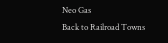Neo Gas
Back to Railroad Towns